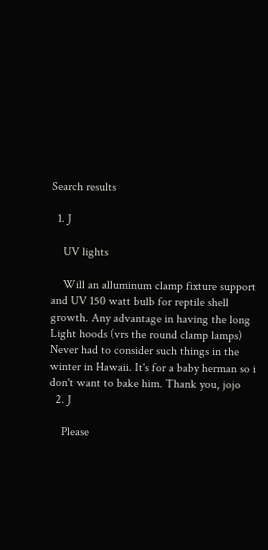Search results

  1. J

    UV lights

    Will an alluminum clamp fixture support and UV 150 watt bulb for reptile shell growth. Any advantage in having the long Light hoods (vrs the round clamp lamps) Never had to consider such things in the winter in Hawaii. It's for a baby herman so i don't want to bake him. Thank you, jojo
  2. J

    Please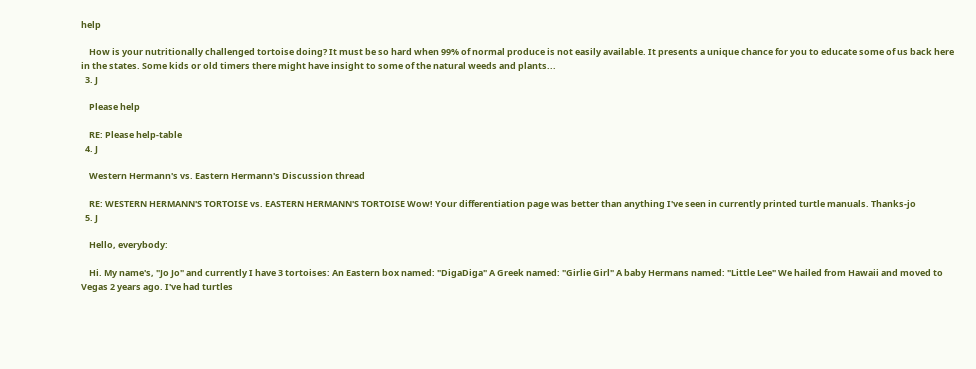help

    How is your nutritionally challenged tortoise doing? It must be so hard when 99% of normal produce is not easily available. It presents a unique chance for you to educate some of us back here in the states. Some kids or old timers there might have insight to some of the natural weeds and plants...
  3. J

    Please help

    RE: Please help-table
  4. J

    Western Hermann's vs. Eastern Hermann's Discussion thread

    RE: WESTERN HERMANN'S TORTOISE vs. EASTERN HERMANN'S TORTOISE Wow! Your differentiation page was better than anything I've seen in currently printed turtle manuals. Thanks-jo
  5. J

    Hello, everybody:

    Hi. My name's, "Jo Jo" and currently I have 3 tortoises: An Eastern box named: "DigaDiga" A Greek named: "Girlie Girl" A baby Hermans named: "Little Lee" We hailed from Hawaii and moved to Vegas 2 years ago. I've had turtles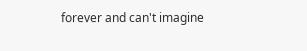forever and can't imagine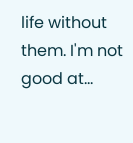life without them. I'm not good at...